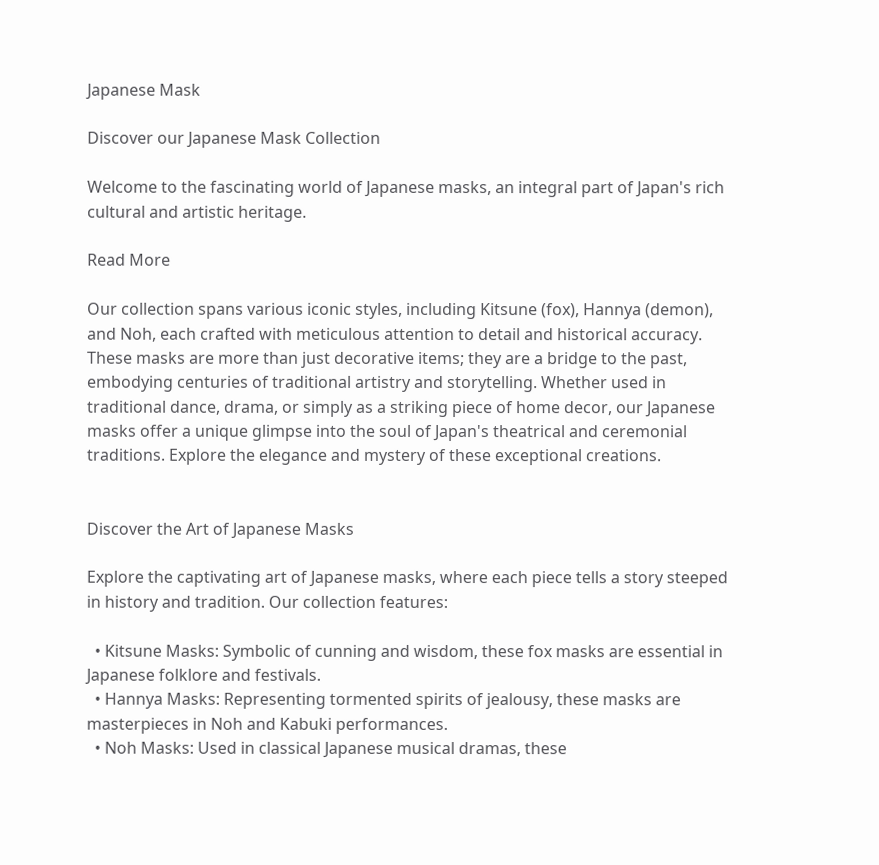Japanese Mask

Discover our Japanese Mask Collection

Welcome to the fascinating world of Japanese masks, an integral part of Japan's rich cultural and artistic heritage.

Read More

Our collection spans various iconic styles, including Kitsune (fox), Hannya (demon), and Noh, each crafted with meticulous attention to detail and historical accuracy. These masks are more than just decorative items; they are a bridge to the past, embodying centuries of traditional artistry and storytelling. Whether used in traditional dance, drama, or simply as a striking piece of home decor, our Japanese masks offer a unique glimpse into the soul of Japan's theatrical and ceremonial traditions. Explore the elegance and mystery of these exceptional creations.


Discover the Art of Japanese Masks

Explore the captivating art of Japanese masks, where each piece tells a story steeped in history and tradition. Our collection features:

  • Kitsune Masks: Symbolic of cunning and wisdom, these fox masks are essential in Japanese folklore and festivals.
  • Hannya Masks: Representing tormented spirits of jealousy, these masks are masterpieces in Noh and Kabuki performances.
  • Noh Masks: Used in classical Japanese musical dramas, these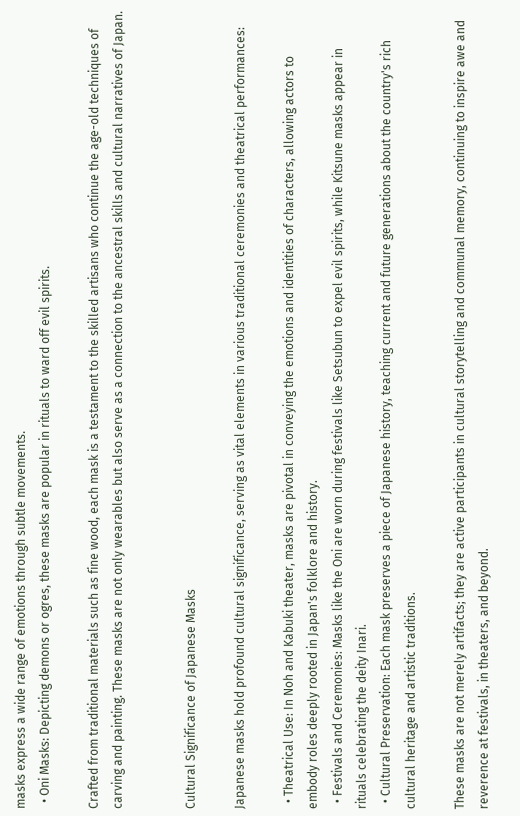masks express a wide range of emotions through subtle movements.
  • Oni Masks: Depicting demons or ogres, these masks are popular in rituals to ward off evil spirits.

Crafted from traditional materials such as fine wood, each mask is a testament to the skilled artisans who continue the age-old techniques of carving and painting. These masks are not only wearables but also serve as a connection to the ancestral skills and cultural narratives of Japan.


Cultural Significance of Japanese Masks

Japanese masks hold profound cultural significance, serving as vital elements in various traditional ceremonies and theatrical performances:

  • Theatrical Use: In Noh and Kabuki theater, masks are pivotal in conveying the emotions and identities of characters, allowing actors to embody roles deeply rooted in Japan's folklore and history.
  • Festivals and Ceremonies: Masks like the Oni are worn during festivals like Setsubun to expel evil spirits, while Kitsune masks appear in rituals celebrating the deity Inari.
  • Cultural Preservation: Each mask preserves a piece of Japanese history, teaching current and future generations about the country's rich cultural heritage and artistic traditions.

These masks are not merely artifacts; they are active participants in cultural storytelling and communal memory, continuing to inspire awe and reverence at festivals, in theaters, and beyond.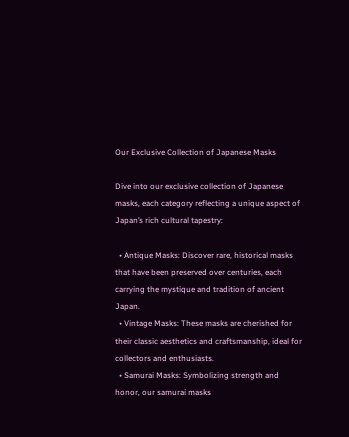Our Exclusive Collection of Japanese Masks

Dive into our exclusive collection of Japanese masks, each category reflecting a unique aspect of Japan’s rich cultural tapestry:

  • Antique Masks: Discover rare, historical masks that have been preserved over centuries, each carrying the mystique and tradition of ancient Japan.
  • Vintage Masks: These masks are cherished for their classic aesthetics and craftsmanship, ideal for collectors and enthusiasts.
  • Samurai Masks: Symbolizing strength and honor, our samurai masks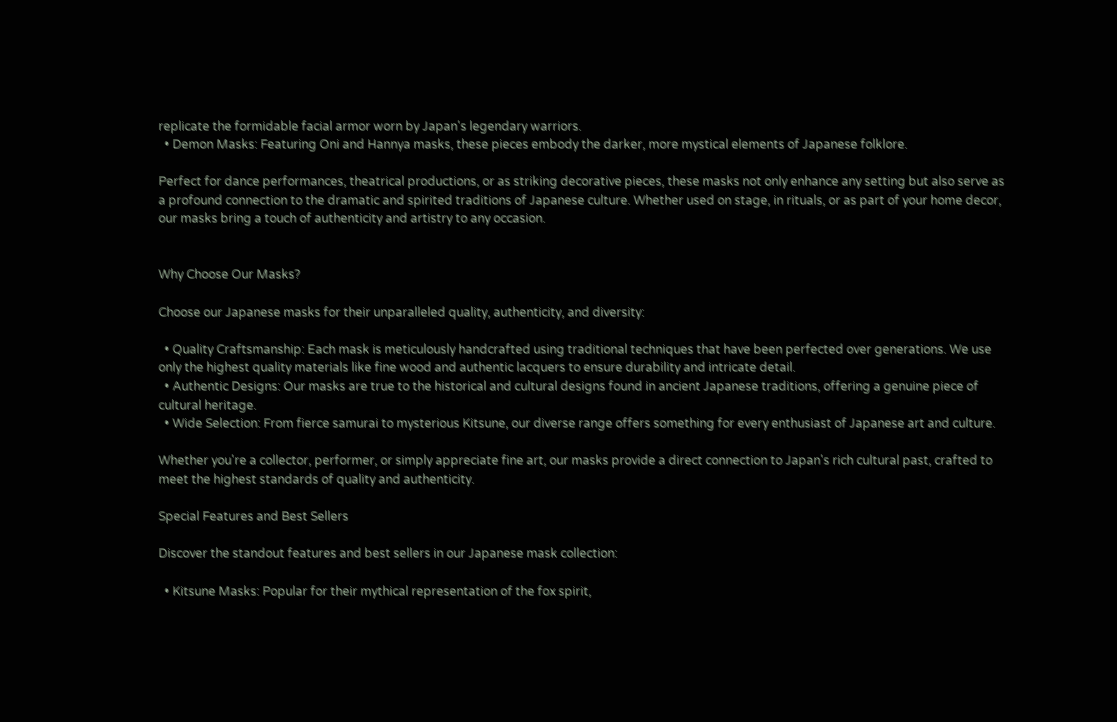replicate the formidable facial armor worn by Japan's legendary warriors.
  • Demon Masks: Featuring Oni and Hannya masks, these pieces embody the darker, more mystical elements of Japanese folklore.

Perfect for dance performances, theatrical productions, or as striking decorative pieces, these masks not only enhance any setting but also serve as a profound connection to the dramatic and spirited traditions of Japanese culture. Whether used on stage, in rituals, or as part of your home decor, our masks bring a touch of authenticity and artistry to any occasion.


Why Choose Our Masks?

Choose our Japanese masks for their unparalleled quality, authenticity, and diversity:

  • Quality Craftsmanship: Each mask is meticulously handcrafted using traditional techniques that have been perfected over generations. We use only the highest quality materials like fine wood and authentic lacquers to ensure durability and intricate detail.
  • Authentic Designs: Our masks are true to the historical and cultural designs found in ancient Japanese traditions, offering a genuine piece of cultural heritage.
  • Wide Selection: From fierce samurai to mysterious Kitsune, our diverse range offers something for every enthusiast of Japanese art and culture.

Whether you're a collector, performer, or simply appreciate fine art, our masks provide a direct connection to Japan's rich cultural past, crafted to meet the highest standards of quality and authenticity.

Special Features and Best Sellers

Discover the standout features and best sellers in our Japanese mask collection:

  • Kitsune Masks: Popular for their mythical representation of the fox spirit,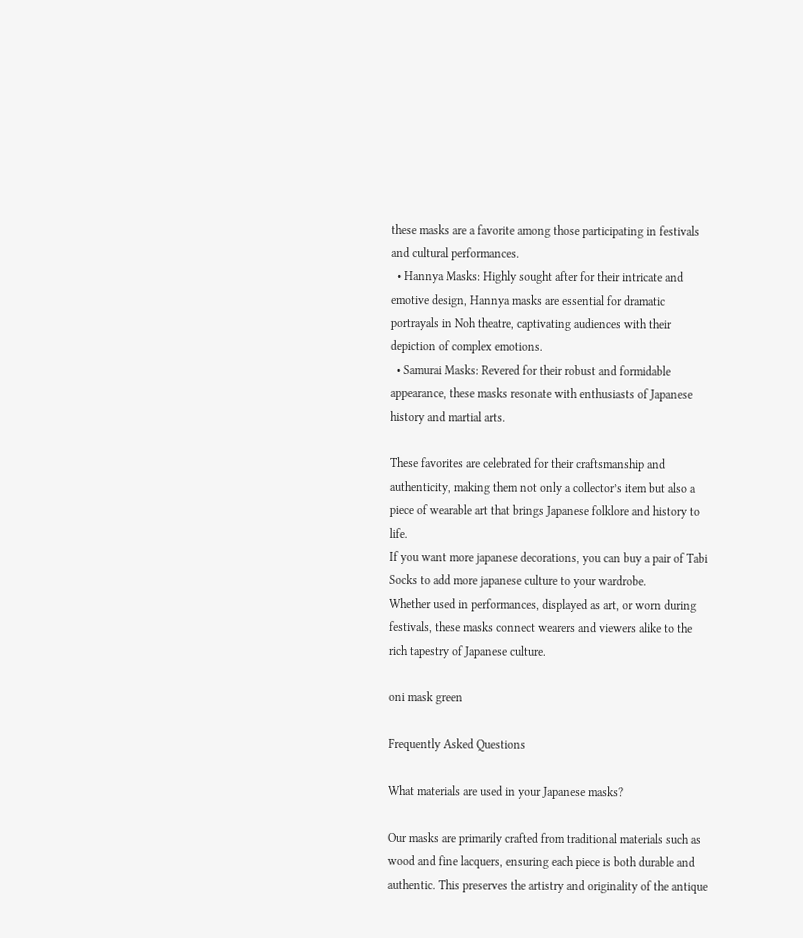these masks are a favorite among those participating in festivals and cultural performances.
  • Hannya Masks: Highly sought after for their intricate and emotive design, Hannya masks are essential for dramatic portrayals in Noh theatre, captivating audiences with their depiction of complex emotions.
  • Samurai Masks: Revered for their robust and formidable appearance, these masks resonate with enthusiasts of Japanese history and martial arts.

These favorites are celebrated for their craftsmanship and authenticity, making them not only a collector’s item but also a piece of wearable art that brings Japanese folklore and history to life.
If you want more japanese decorations, you can buy a pair of Tabi Socks to add more japanese culture to your wardrobe.
Whether used in performances, displayed as art, or worn during festivals, these masks connect wearers and viewers alike to the rich tapestry of Japanese culture.

oni mask green

Frequently Asked Questions

What materials are used in your Japanese masks?

Our masks are primarily crafted from traditional materials such as wood and fine lacquers, ensuring each piece is both durable and authentic. This preserves the artistry and originality of the antique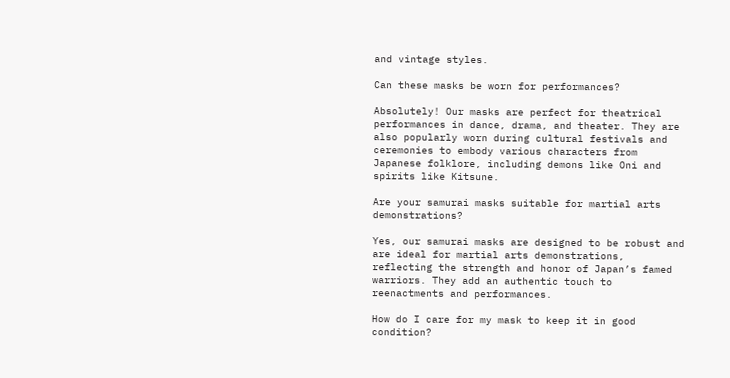and vintage styles.

Can these masks be worn for performances?

Absolutely! Our masks are perfect for theatrical performances in dance, drama, and theater. They are also popularly worn during cultural festivals and ceremonies to embody various characters from Japanese folklore, including demons like Oni and spirits like Kitsune.

Are your samurai masks suitable for martial arts demonstrations?

Yes, our samurai masks are designed to be robust and are ideal for martial arts demonstrations, reflecting the strength and honor of Japan’s famed warriors. They add an authentic touch to reenactments and performances.

How do I care for my mask to keep it in good condition?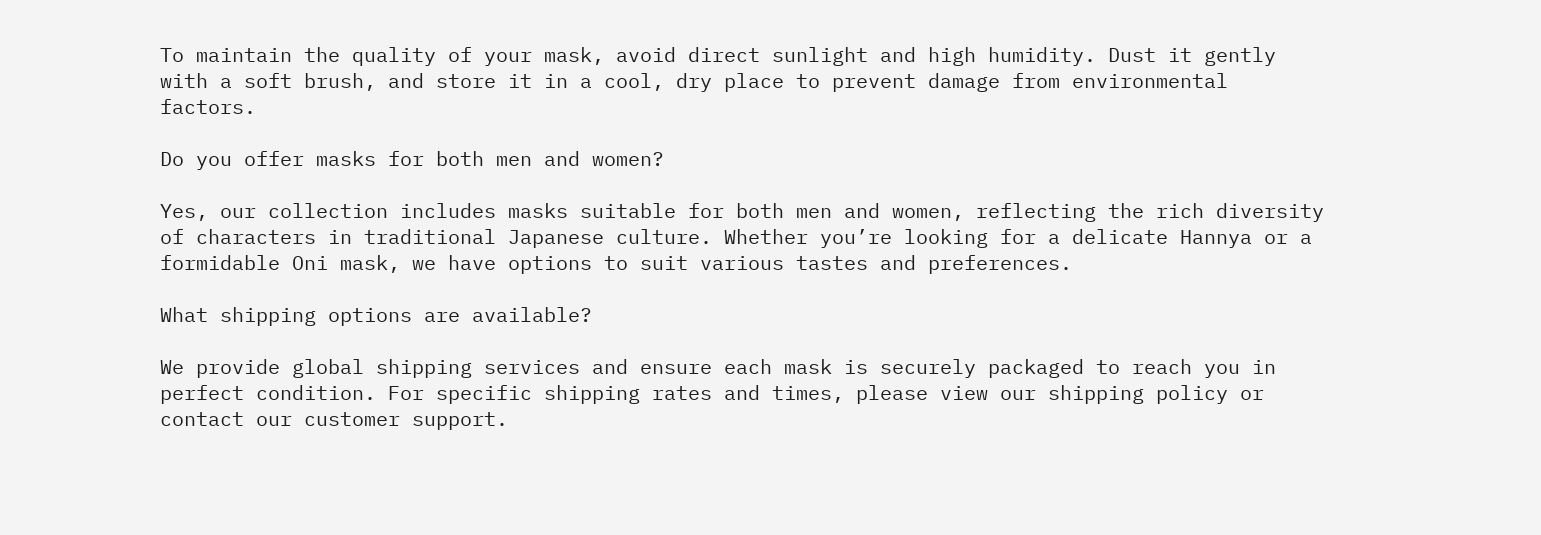To maintain the quality of your mask, avoid direct sunlight and high humidity. Dust it gently with a soft brush, and store it in a cool, dry place to prevent damage from environmental factors.

Do you offer masks for both men and women?

Yes, our collection includes masks suitable for both men and women, reflecting the rich diversity of characters in traditional Japanese culture. Whether you’re looking for a delicate Hannya or a formidable Oni mask, we have options to suit various tastes and preferences.

What shipping options are available?

We provide global shipping services and ensure each mask is securely packaged to reach you in perfect condition. For specific shipping rates and times, please view our shipping policy or contact our customer support.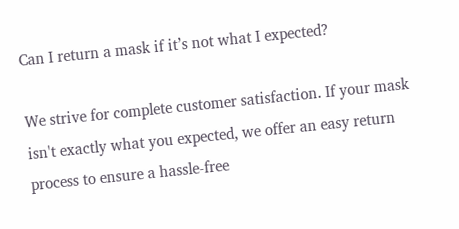Can I return a mask if it’s not what I expected?

We strive for complete customer satisfaction. If your mask isn't exactly what you expected, we offer an easy return process to ensure a hassle-free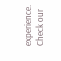experience. Check our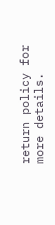return policy for more details.